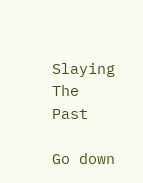Slaying The Past

Go down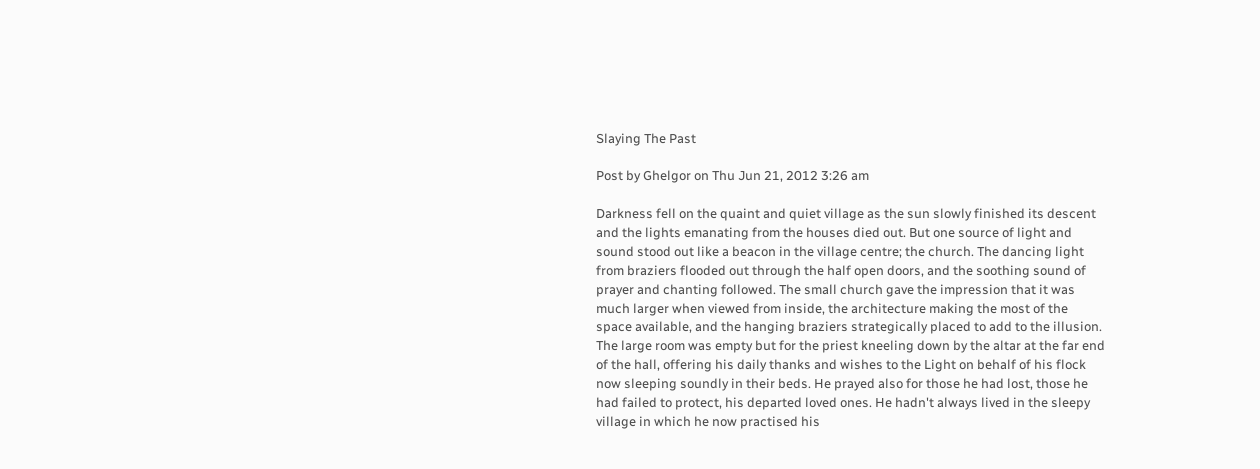Slaying The Past

Post by Ghelgor on Thu Jun 21, 2012 3:26 am

Darkness fell on the quaint and quiet village as the sun slowly finished its descent and the lights emanating from the houses died out. But one source of light and sound stood out like a beacon in the village centre; the church. The dancing light from braziers flooded out through the half open doors, and the soothing sound of prayer and chanting followed. The small church gave the impression that it was much larger when viewed from inside, the architecture making the most of the space available, and the hanging braziers strategically placed to add to the illusion. The large room was empty but for the priest kneeling down by the altar at the far end of the hall, offering his daily thanks and wishes to the Light on behalf of his flock now sleeping soundly in their beds. He prayed also for those he had lost, those he had failed to protect, his departed loved ones. He hadn't always lived in the sleepy village in which he now practised his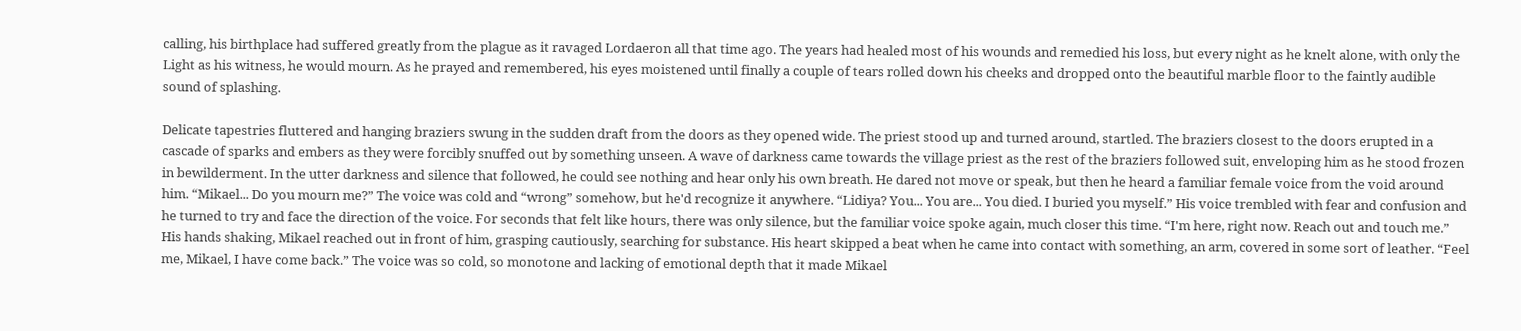calling, his birthplace had suffered greatly from the plague as it ravaged Lordaeron all that time ago. The years had healed most of his wounds and remedied his loss, but every night as he knelt alone, with only the Light as his witness, he would mourn. As he prayed and remembered, his eyes moistened until finally a couple of tears rolled down his cheeks and dropped onto the beautiful marble floor to the faintly audible sound of splashing.

Delicate tapestries fluttered and hanging braziers swung in the sudden draft from the doors as they opened wide. The priest stood up and turned around, startled. The braziers closest to the doors erupted in a cascade of sparks and embers as they were forcibly snuffed out by something unseen. A wave of darkness came towards the village priest as the rest of the braziers followed suit, enveloping him as he stood frozen in bewilderment. In the utter darkness and silence that followed, he could see nothing and hear only his own breath. He dared not move or speak, but then he heard a familiar female voice from the void around him. “Mikael... Do you mourn me?” The voice was cold and “wrong” somehow, but he'd recognize it anywhere. “Lidiya? You... You are... You died. I buried you myself.” His voice trembled with fear and confusion and he turned to try and face the direction of the voice. For seconds that felt like hours, there was only silence, but the familiar voice spoke again, much closer this time. “I'm here, right now. Reach out and touch me.” His hands shaking, Mikael reached out in front of him, grasping cautiously, searching for substance. His heart skipped a beat when he came into contact with something, an arm, covered in some sort of leather. “Feel me, Mikael, I have come back.” The voice was so cold, so monotone and lacking of emotional depth that it made Mikael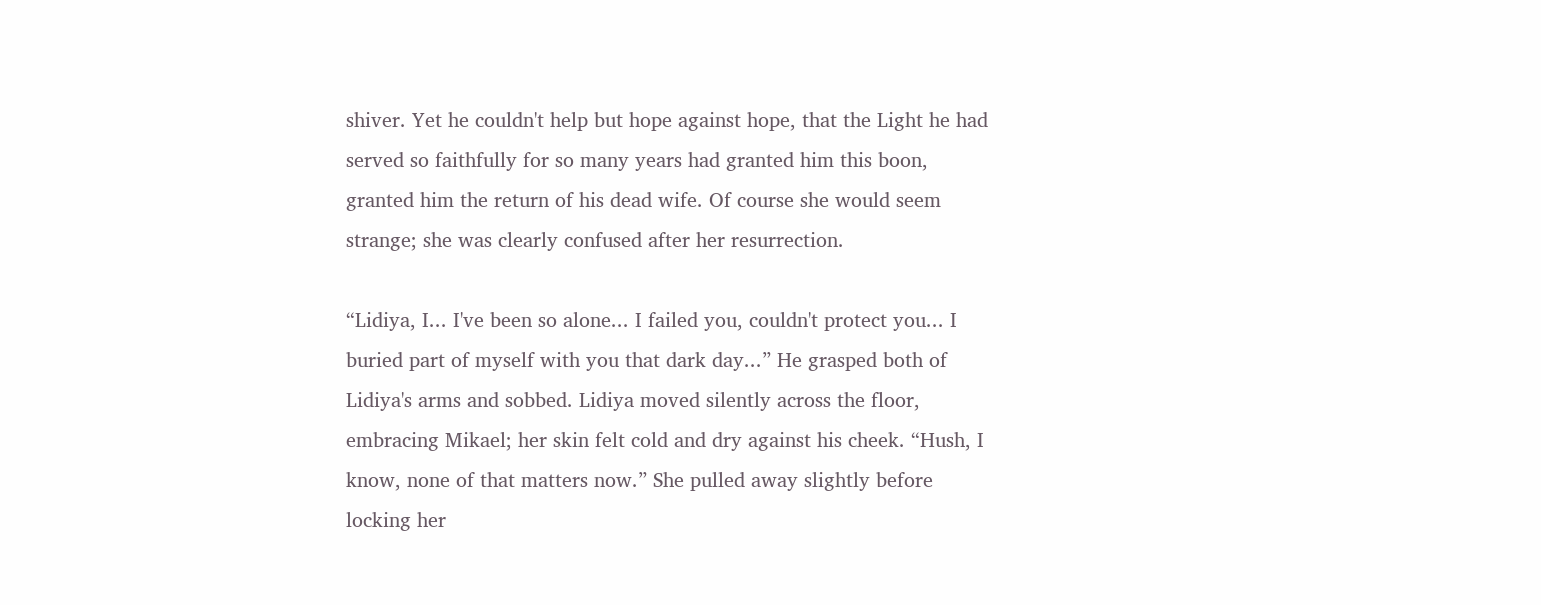shiver. Yet he couldn't help but hope against hope, that the Light he had served so faithfully for so many years had granted him this boon, granted him the return of his dead wife. Of course she would seem strange; she was clearly confused after her resurrection.

“Lidiya, I... I've been so alone... I failed you, couldn't protect you... I buried part of myself with you that dark day...” He grasped both of Lidiya's arms and sobbed. Lidiya moved silently across the floor, embracing Mikael; her skin felt cold and dry against his cheek. “Hush, I know, none of that matters now.” She pulled away slightly before locking her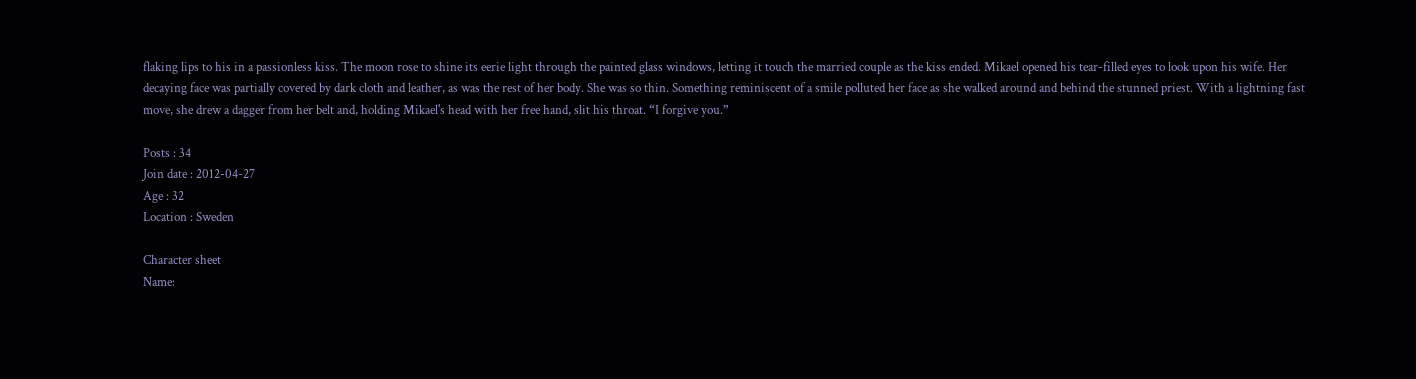flaking lips to his in a passionless kiss. The moon rose to shine its eerie light through the painted glass windows, letting it touch the married couple as the kiss ended. Mikael opened his tear-filled eyes to look upon his wife. Her decaying face was partially covered by dark cloth and leather, as was the rest of her body. She was so thin. Something reminiscent of a smile polluted her face as she walked around and behind the stunned priest. With a lightning fast move, she drew a dagger from her belt and, holding Mikael's head with her free hand, slit his throat. “I forgive you.”

Posts : 34
Join date : 2012-04-27
Age : 32
Location : Sweden

Character sheet
Name: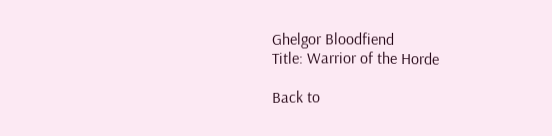Ghelgor Bloodfiend
Title: Warrior of the Horde

Back to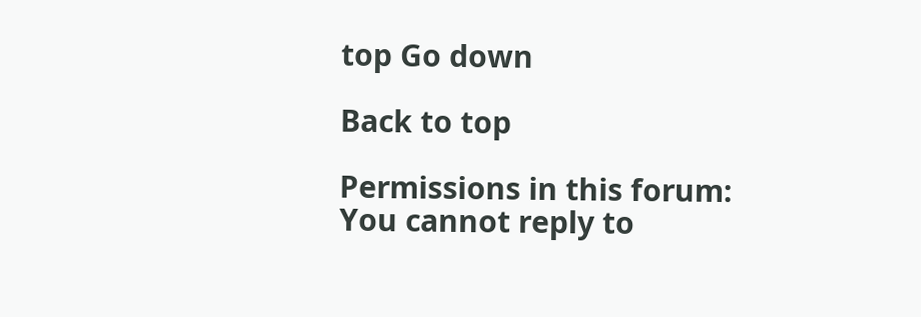top Go down

Back to top

Permissions in this forum:
You cannot reply to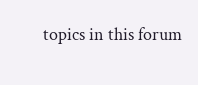topics in this forum